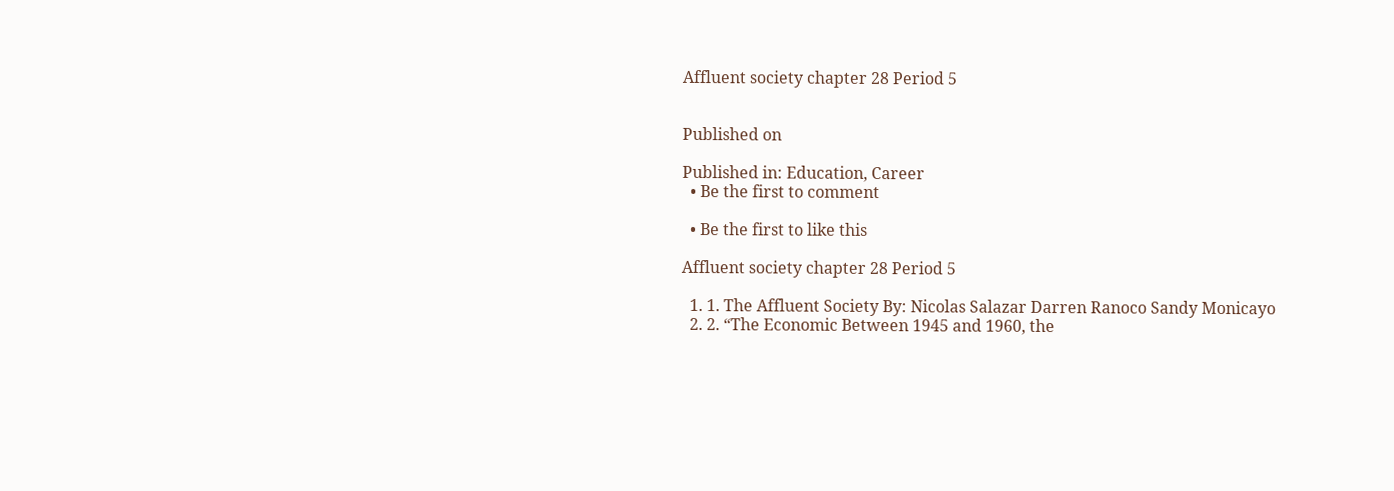Affluent society chapter 28 Period 5


Published on

Published in: Education, Career
  • Be the first to comment

  • Be the first to like this

Affluent society chapter 28 Period 5

  1. 1. The Affluent Society By: Nicolas Salazar Darren Ranoco Sandy Monicayo
  2. 2. “The Economic Between 1945 and 1960, the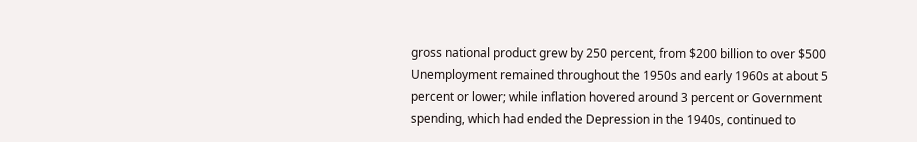gross national product grew by 250 percent, from $200 billion to over $500 Unemployment remained throughout the 1950s and early 1960s at about 5 percent or lower; while inflation hovered around 3 percent or Government spending, which had ended the Depression in the 1940s, continued to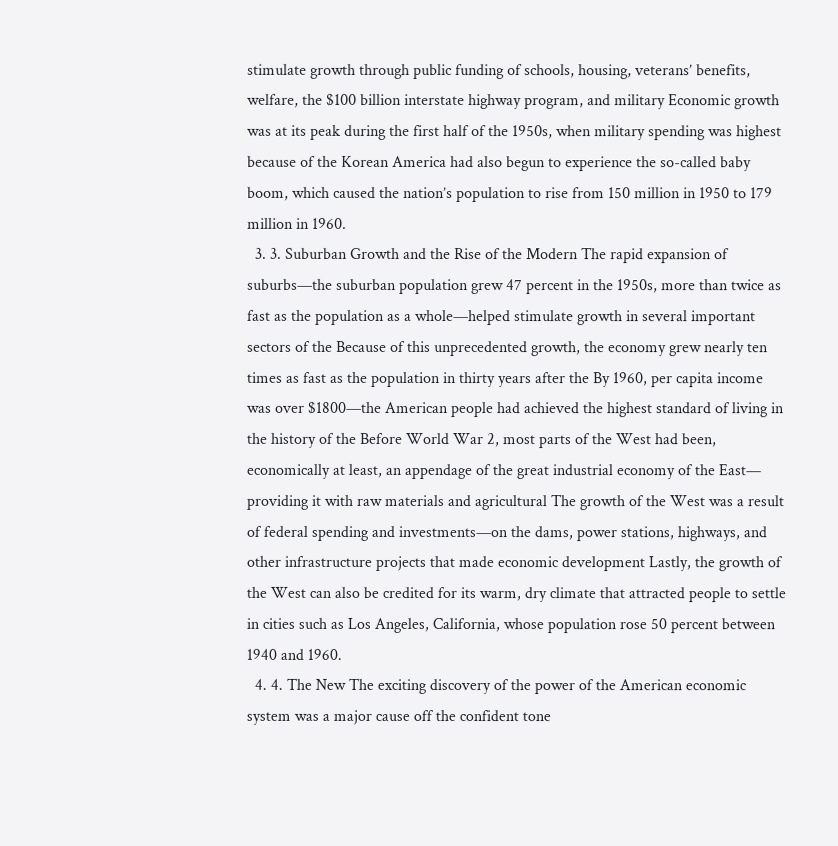stimulate growth through public funding of schools, housing, veterans’ benefits, welfare, the $100 billion interstate highway program, and military Economic growth was at its peak during the first half of the 1950s, when military spending was highest because of the Korean America had also begun to experience the so-called baby boom, which caused the nation’s population to rise from 150 million in 1950 to 179 million in 1960.
  3. 3. Suburban Growth and the Rise of the Modern The rapid expansion of suburbs—the suburban population grew 47 percent in the 1950s, more than twice as fast as the population as a whole—helped stimulate growth in several important sectors of the Because of this unprecedented growth, the economy grew nearly ten times as fast as the population in thirty years after the By 1960, per capita income was over $1800—the American people had achieved the highest standard of living in the history of the Before World War 2, most parts of the West had been, economically at least, an appendage of the great industrial economy of the East— providing it with raw materials and agricultural The growth of the West was a result of federal spending and investments—on the dams, power stations, highways, and other infrastructure projects that made economic development Lastly, the growth of the West can also be credited for its warm, dry climate that attracted people to settle in cities such as Los Angeles, California, whose population rose 50 percent between 1940 and 1960.
  4. 4. The New The exciting discovery of the power of the American economic system was a major cause off the confident tone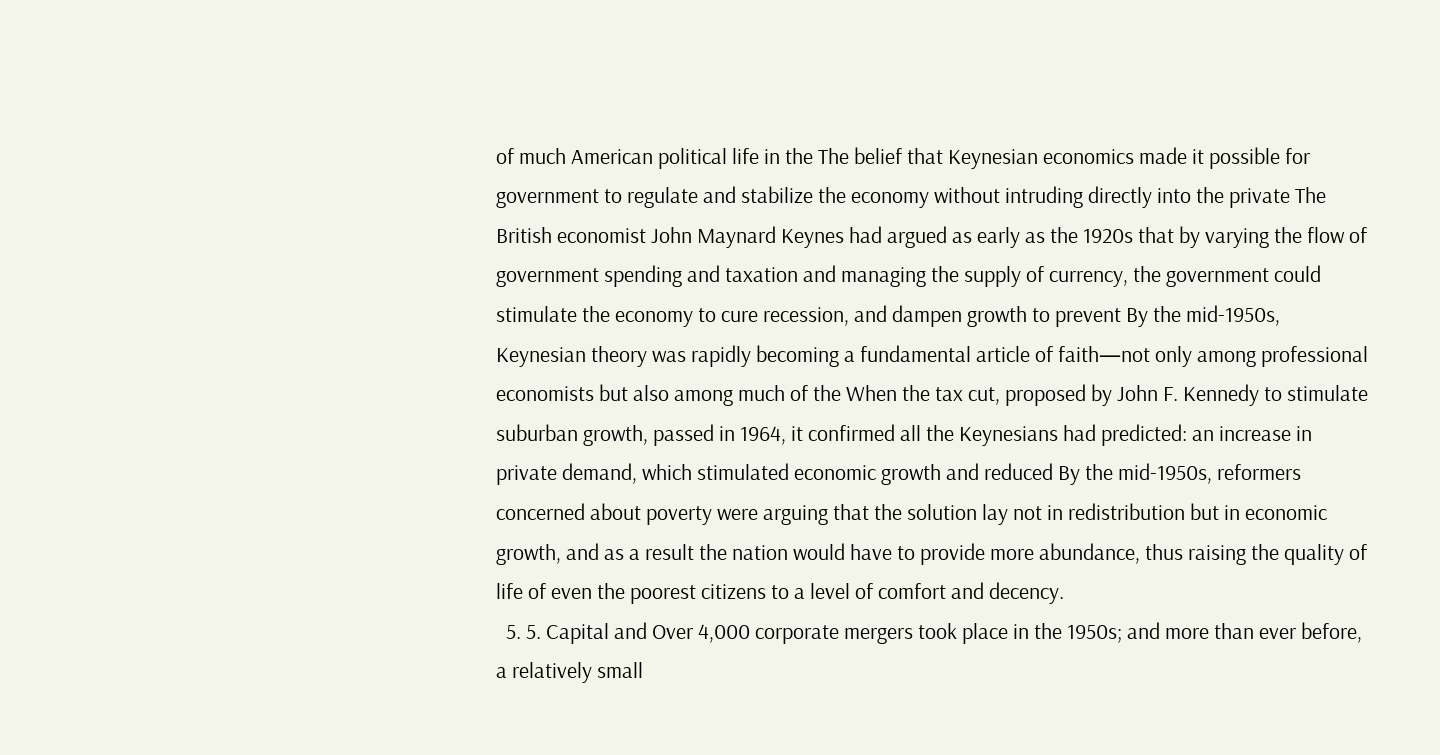of much American political life in the The belief that Keynesian economics made it possible for government to regulate and stabilize the economy without intruding directly into the private The British economist John Maynard Keynes had argued as early as the 1920s that by varying the flow of government spending and taxation and managing the supply of currency, the government could stimulate the economy to cure recession, and dampen growth to prevent By the mid-1950s, Keynesian theory was rapidly becoming a fundamental article of faith—not only among professional economists but also among much of the When the tax cut, proposed by John F. Kennedy to stimulate suburban growth, passed in 1964, it confirmed all the Keynesians had predicted: an increase in private demand, which stimulated economic growth and reduced By the mid-1950s, reformers concerned about poverty were arguing that the solution lay not in redistribution but in economic growth, and as a result the nation would have to provide more abundance, thus raising the quality of life of even the poorest citizens to a level of comfort and decency.
  5. 5. Capital and Over 4,000 corporate mergers took place in the 1950s; and more than ever before, a relatively small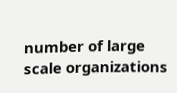number of large scale organizations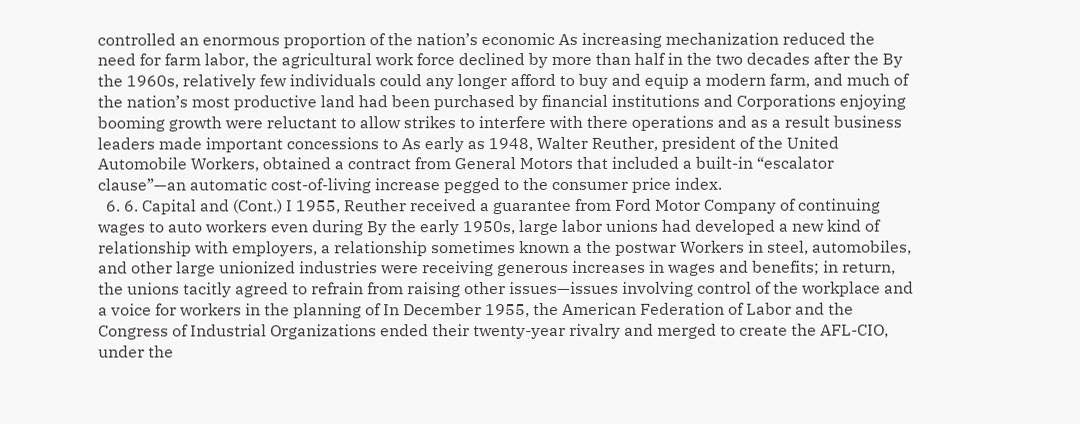controlled an enormous proportion of the nation’s economic As increasing mechanization reduced the need for farm labor, the agricultural work force declined by more than half in the two decades after the By the 1960s, relatively few individuals could any longer afford to buy and equip a modern farm, and much of the nation’s most productive land had been purchased by financial institutions and Corporations enjoying booming growth were reluctant to allow strikes to interfere with there operations and as a result business leaders made important concessions to As early as 1948, Walter Reuther, president of the United Automobile Workers, obtained a contract from General Motors that included a built-in “escalator clause”—an automatic cost-of-living increase pegged to the consumer price index.
  6. 6. Capital and (Cont.) I 1955, Reuther received a guarantee from Ford Motor Company of continuing wages to auto workers even during By the early 1950s, large labor unions had developed a new kind of relationship with employers, a relationship sometimes known a the postwar Workers in steel, automobiles, and other large unionized industries were receiving generous increases in wages and benefits; in return, the unions tacitly agreed to refrain from raising other issues—issues involving control of the workplace and a voice for workers in the planning of In December 1955, the American Federation of Labor and the Congress of Industrial Organizations ended their twenty-year rivalry and merged to create the AFL-CIO, under the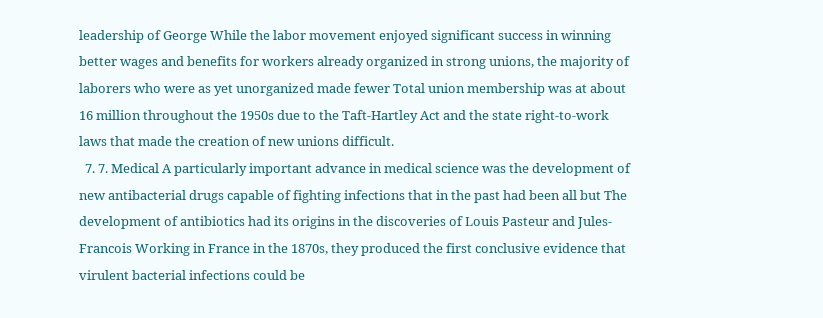leadership of George While the labor movement enjoyed significant success in winning better wages and benefits for workers already organized in strong unions, the majority of laborers who were as yet unorganized made fewer Total union membership was at about 16 million throughout the 1950s due to the Taft-Hartley Act and the state right-to-work laws that made the creation of new unions difficult.
  7. 7. Medical A particularly important advance in medical science was the development of new antibacterial drugs capable of fighting infections that in the past had been all but The development of antibiotics had its origins in the discoveries of Louis Pasteur and Jules-Francois Working in France in the 1870s, they produced the first conclusive evidence that virulent bacterial infections could be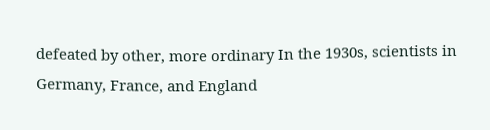defeated by other, more ordinary In the 1930s, scientists in Germany, France, and England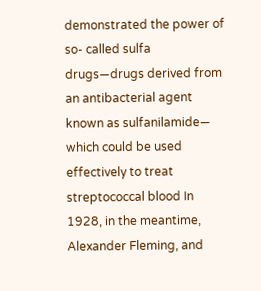demonstrated the power of so- called sulfa drugs—drugs derived from an antibacterial agent known as sulfanilamide— which could be used effectively to treat streptococcal blood In 1928, in the meantime, Alexander Fleming, and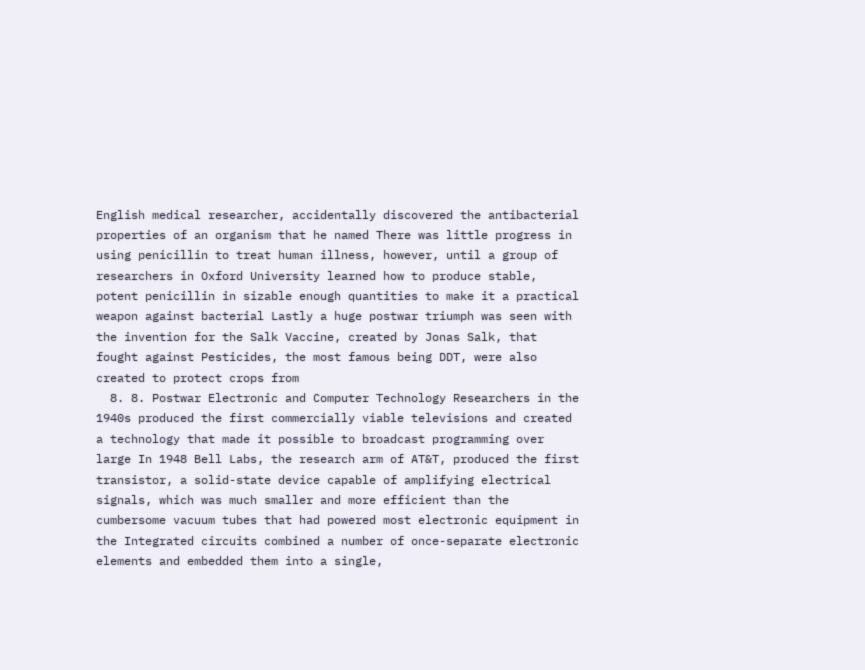English medical researcher, accidentally discovered the antibacterial properties of an organism that he named There was little progress in using penicillin to treat human illness, however, until a group of researchers in Oxford University learned how to produce stable, potent penicillin in sizable enough quantities to make it a practical weapon against bacterial Lastly a huge postwar triumph was seen with the invention for the Salk Vaccine, created by Jonas Salk, that fought against Pesticides, the most famous being DDT, were also created to protect crops from
  8. 8. Postwar Electronic and Computer Technology Researchers in the 1940s produced the first commercially viable televisions and created a technology that made it possible to broadcast programming over large In 1948 Bell Labs, the research arm of AT&T, produced the first transistor, a solid-state device capable of amplifying electrical signals, which was much smaller and more efficient than the cumbersome vacuum tubes that had powered most electronic equipment in the Integrated circuits combined a number of once-separate electronic elements and embedded them into a single,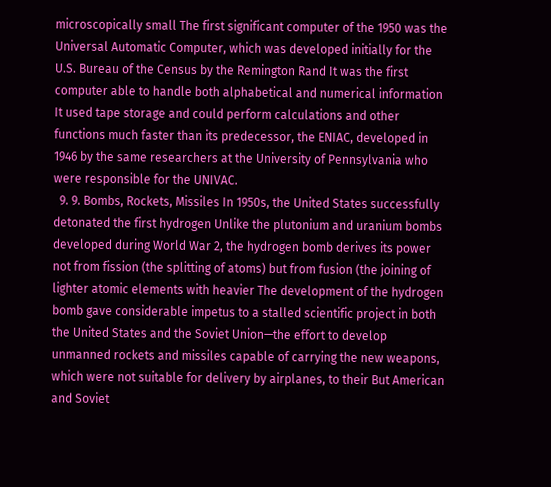microscopically small The first significant computer of the 1950 was the Universal Automatic Computer, which was developed initially for the U.S. Bureau of the Census by the Remington Rand It was the first computer able to handle both alphabetical and numerical information It used tape storage and could perform calculations and other functions much faster than its predecessor, the ENIAC, developed in 1946 by the same researchers at the University of Pennsylvania who were responsible for the UNIVAC.
  9. 9. Bombs, Rockets, Missiles In 1950s, the United States successfully detonated the first hydrogen Unlike the plutonium and uranium bombs developed during World War 2, the hydrogen bomb derives its power not from fission (the splitting of atoms) but from fusion (the joining of lighter atomic elements with heavier The development of the hydrogen bomb gave considerable impetus to a stalled scientific project in both the United States and the Soviet Union—the effort to develop unmanned rockets and missiles capable of carrying the new weapons, which were not suitable for delivery by airplanes, to their But American and Soviet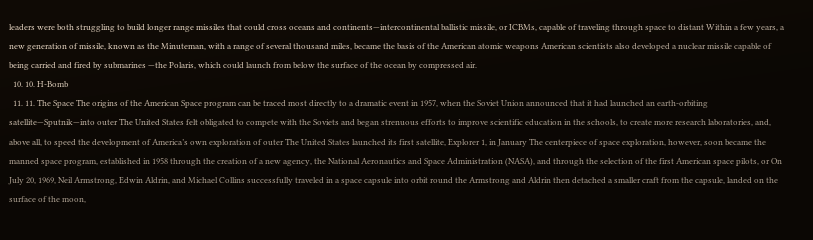leaders were both struggling to build longer range missiles that could cross oceans and continents—intercontinental ballistic missile, or ICBMs, capable of traveling through space to distant Within a few years, a new generation of missile, known as the Minuteman, with a range of several thousand miles, became the basis of the American atomic weapons American scientists also developed a nuclear missile capable of being carried and fired by submarines —the Polaris, which could launch from below the surface of the ocean by compressed air.
  10. 10. H-Bomb
  11. 11. The Space The origins of the American Space program can be traced most directly to a dramatic event in 1957, when the Soviet Union announced that it had launched an earth-orbiting satellite—Sputnik—into outer The United States felt obligated to compete with the Soviets and began strenuous efforts to improve scientific education in the schools, to create more research laboratories, and, above all, to speed the development of America’s own exploration of outer The United States launched its first satellite, Explorer 1, in January The centerpiece of space exploration, however, soon became the manned space program, established in 1958 through the creation of a new agency, the National Aeronautics and Space Administration (NASA), and through the selection of the first American space pilots, or On July 20, 1969, Neil Armstrong, Edwin Aldrin, and Michael Collins successfully traveled in a space capsule into orbit round the Armstrong and Aldrin then detached a smaller craft from the capsule, landed on the surface of the moon,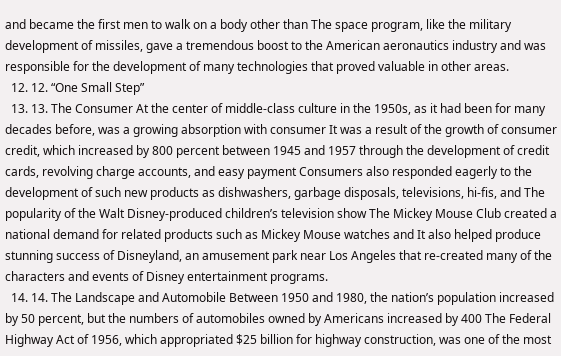and became the first men to walk on a body other than The space program, like the military development of missiles, gave a tremendous boost to the American aeronautics industry and was responsible for the development of many technologies that proved valuable in other areas.
  12. 12. “One Small Step”
  13. 13. The Consumer At the center of middle-class culture in the 1950s, as it had been for many decades before, was a growing absorption with consumer It was a result of the growth of consumer credit, which increased by 800 percent between 1945 and 1957 through the development of credit cards, revolving charge accounts, and easy payment Consumers also responded eagerly to the development of such new products as dishwashers, garbage disposals, televisions, hi-fis, and The popularity of the Walt Disney-produced children’s television show The Mickey Mouse Club created a national demand for related products such as Mickey Mouse watches and It also helped produce stunning success of Disneyland, an amusement park near Los Angeles that re-created many of the characters and events of Disney entertainment programs.
  14. 14. The Landscape and Automobile Between 1950 and 1980, the nation’s population increased by 50 percent, but the numbers of automobiles owned by Americans increased by 400 The Federal Highway Act of 1956, which appropriated $25 billion for highway construction, was one of the most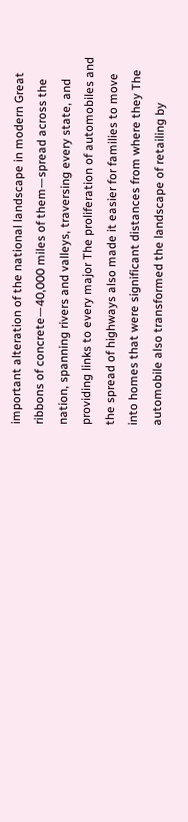important alteration of the national landscape in modern Great ribbons of concrete—40,000 miles of them—spread across the nation, spanning rivers and valleys, traversing every state, and providing links to every major The proliferation of automobiles and the spread of highways also made it easier for families to move into homes that were significant distances from where they The automobile also transformed the landscape of retailing by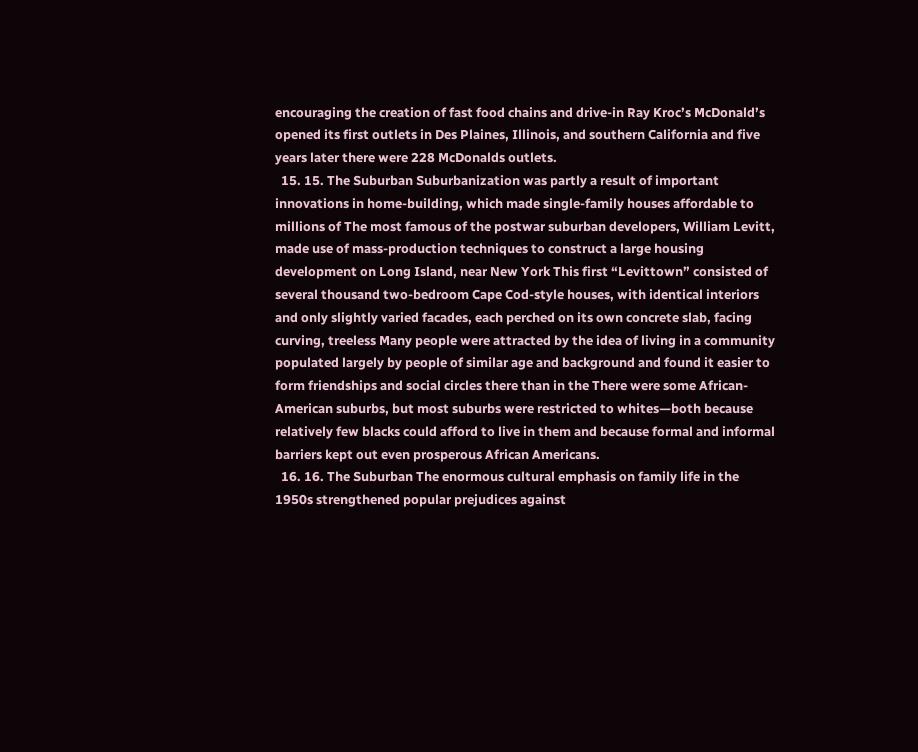encouraging the creation of fast food chains and drive-in Ray Kroc’s McDonald’s opened its first outlets in Des Plaines, Illinois, and southern California and five years later there were 228 McDonalds outlets.
  15. 15. The Suburban Suburbanization was partly a result of important innovations in home-building, which made single-family houses affordable to millions of The most famous of the postwar suburban developers, William Levitt, made use of mass-production techniques to construct a large housing development on Long Island, near New York This first “Levittown” consisted of several thousand two-bedroom Cape Cod-style houses, with identical interiors and only slightly varied facades, each perched on its own concrete slab, facing curving, treeless Many people were attracted by the idea of living in a community populated largely by people of similar age and background and found it easier to form friendships and social circles there than in the There were some African-American suburbs, but most suburbs were restricted to whites—both because relatively few blacks could afford to live in them and because formal and informal barriers kept out even prosperous African Americans.
  16. 16. The Suburban The enormous cultural emphasis on family life in the 1950s strengthened popular prejudices against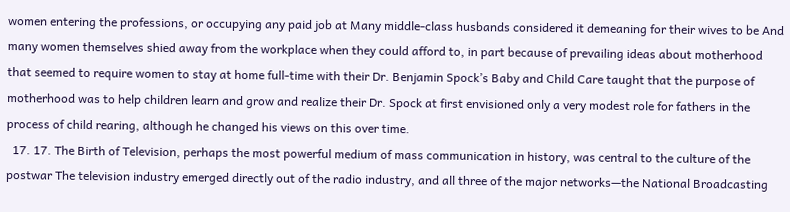women entering the professions, or occupying any paid job at Many middle-class husbands considered it demeaning for their wives to be And many women themselves shied away from the workplace when they could afford to, in part because of prevailing ideas about motherhood that seemed to require women to stay at home full-time with their Dr. Benjamin Spock’s Baby and Child Care taught that the purpose of motherhood was to help children learn and grow and realize their Dr. Spock at first envisioned only a very modest role for fathers in the process of child rearing, although he changed his views on this over time.
  17. 17. The Birth of Television, perhaps the most powerful medium of mass communication in history, was central to the culture of the postwar The television industry emerged directly out of the radio industry, and all three of the major networks—the National Broadcasting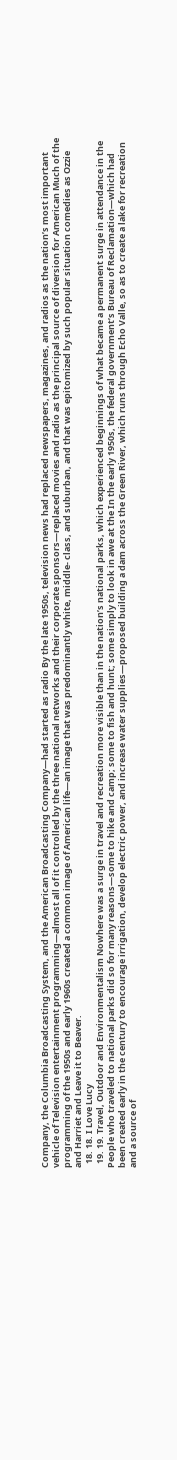Company, the Columbia Broadcasting System, and the American Broadcasting Company—had started as radio By the late 1950s, television news had replaced newspapers, magazines, and radios as the nation’s most important vehicle of Television entertainment programming—almost all of it controlled by the three national networks and their corporate sponsors—replaced movies and radio as the principal source of diversion for American Much of the programming of the 1950s and early 1960s created a common image of American life—an image that was predominantly white, middle- class, and suburban, and that was epitomized by such popular situation comedies as Ozzie and Harriet and Leave it to Beaver.
  18. 18. I Love Lucy
  19. 19. Travel, Outdoor and Environmentalism Nowhere was a surge in travel and recreation more visible than in the nation’s national parks, which experienced beginnings of what became a permanent surge in attendance in the People who traveled to national parks did so for many reasons—some to hike and camp; some to fish and hunt; some simply to look in awe at the In the early 1950s, the federal government’s Bureau of Reclamation—which had been created early in the century to encourage irrigation, develop electric power, and increase water supplies—proposed building a dam across the Green River, which runs through Echo Valle, so as to create a lake for recreation and a source of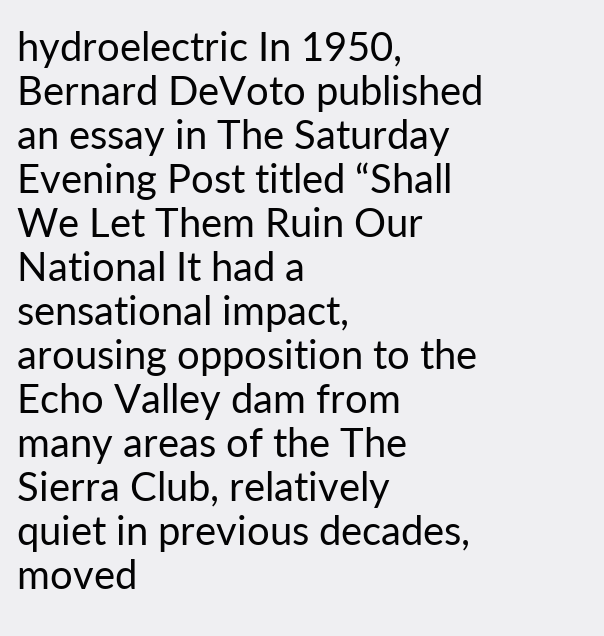hydroelectric In 1950, Bernard DeVoto published an essay in The Saturday Evening Post titled “Shall We Let Them Ruin Our National It had a sensational impact, arousing opposition to the Echo Valley dam from many areas of the The Sierra Club, relatively quiet in previous decades, moved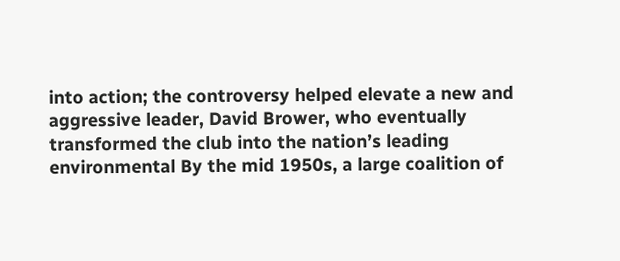into action; the controversy helped elevate a new and aggressive leader, David Brower, who eventually transformed the club into the nation’s leading environmental By the mid 1950s, a large coalition of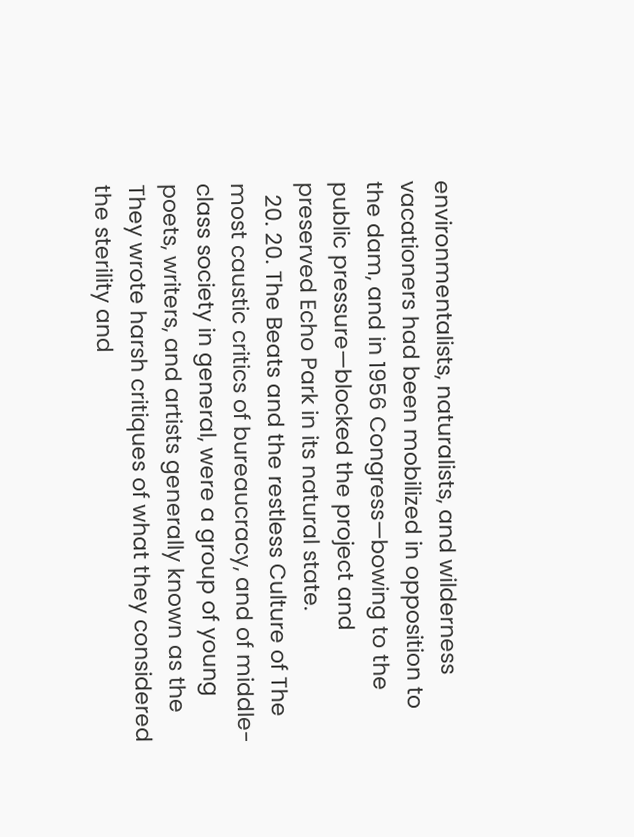environmentalists, naturalists, and wilderness vacationers had been mobilized in opposition to the dam, and in 1956 Congress—bowing to the public pressure—blocked the project and preserved Echo Park in its natural state.
  20. 20. The Beats and the restless Culture of The most caustic critics of bureaucracy, and of middle-class society in general, were a group of young poets, writers, and artists generally known as the They wrote harsh critiques of what they considered the sterility and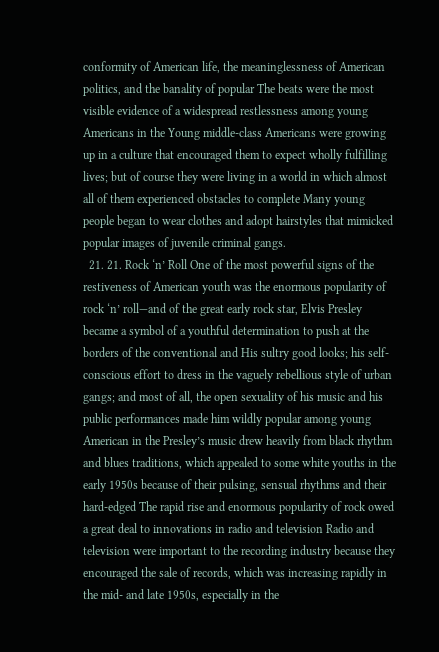conformity of American life, the meaninglessness of American politics, and the banality of popular The beats were the most visible evidence of a widespread restlessness among young Americans in the Young middle-class Americans were growing up in a culture that encouraged them to expect wholly fulfilling lives; but of course they were living in a world in which almost all of them experienced obstacles to complete Many young people began to wear clothes and adopt hairstyles that mimicked popular images of juvenile criminal gangs.
  21. 21. Rock ‘n’ Roll One of the most powerful signs of the restiveness of American youth was the enormous popularity of rock ‘n’ roll—and of the great early rock star, Elvis Presley became a symbol of a youthful determination to push at the borders of the conventional and His sultry good looks; his self-conscious effort to dress in the vaguely rebellious style of urban gangs; and most of all, the open sexuality of his music and his public performances made him wildly popular among young American in the Presley’s music drew heavily from black rhythm and blues traditions, which appealed to some white youths in the early 1950s because of their pulsing, sensual rhythms and their hard-edged The rapid rise and enormous popularity of rock owed a great deal to innovations in radio and television Radio and television were important to the recording industry because they encouraged the sale of records, which was increasing rapidly in the mid- and late 1950s, especially in the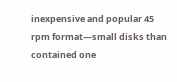inexpensive and popular 45 rpm format—small disks than contained one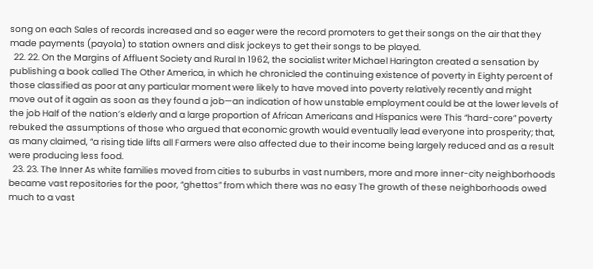song on each Sales of records increased and so eager were the record promoters to get their songs on the air that they made payments (payola) to station owners and disk jockeys to get their songs to be played.
  22. 22. On the Margins of Affluent Society and Rural In 1962, the socialist writer Michael Harington created a sensation by publishing a book called The Other America, in which he chronicled the continuing existence of poverty in Eighty percent of those classified as poor at any particular moment were likely to have moved into poverty relatively recently and might move out of it again as soon as they found a job—an indication of how unstable employment could be at the lower levels of the job Half of the nation’s elderly and a large proportion of African Americans and Hispanics were This “hard-core” poverty rebuked the assumptions of those who argued that economic growth would eventually lead everyone into prosperity; that, as many claimed, “a rising tide lifts all Farmers were also affected due to their income being largely reduced and as a result were producing less food.
  23. 23. The Inner As white families moved from cities to suburbs in vast numbers, more and more inner-city neighborhoods became vast repositories for the poor, “ghettos” from which there was no easy The growth of these neighborhoods owed much to a vast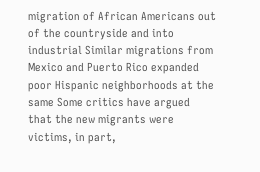migration of African Americans out of the countryside and into industrial Similar migrations from Mexico and Puerto Rico expanded poor Hispanic neighborhoods at the same Some critics have argued that the new migrants were victims, in part,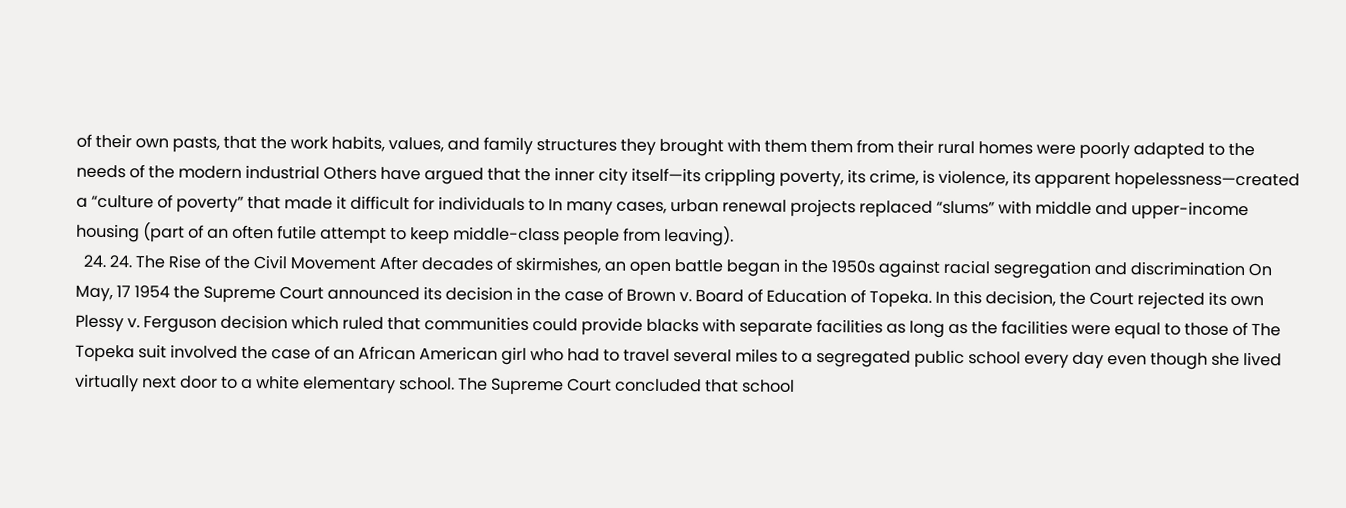of their own pasts, that the work habits, values, and family structures they brought with them them from their rural homes were poorly adapted to the needs of the modern industrial Others have argued that the inner city itself—its crippling poverty, its crime, is violence, its apparent hopelessness—created a “culture of poverty” that made it difficult for individuals to In many cases, urban renewal projects replaced “slums” with middle and upper-income housing (part of an often futile attempt to keep middle-class people from leaving).
  24. 24. The Rise of the Civil Movement After decades of skirmishes, an open battle began in the 1950s against racial segregation and discrimination On May, 17 1954 the Supreme Court announced its decision in the case of Brown v. Board of Education of Topeka. In this decision, the Court rejected its own Plessy v. Ferguson decision which ruled that communities could provide blacks with separate facilities as long as the facilities were equal to those of The Topeka suit involved the case of an African American girl who had to travel several miles to a segregated public school every day even though she lived virtually next door to a white elementary school. The Supreme Court concluded that school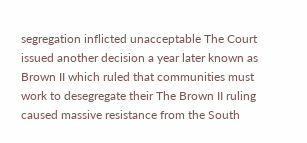segregation inflicted unacceptable The Court issued another decision a year later known as Brown II which ruled that communities must work to desegregate their The Brown II ruling caused massive resistance from the South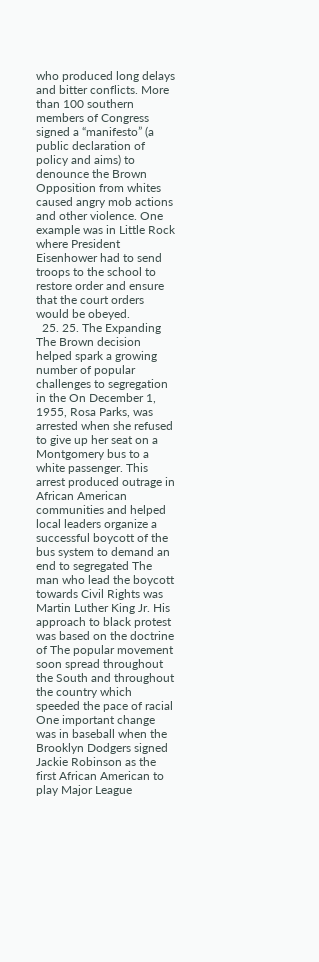who produced long delays and bitter conflicts. More than 100 southern members of Congress signed a “manifesto” (a public declaration of policy and aims) to denounce the Brown Opposition from whites caused angry mob actions and other violence. One example was in Little Rock where President Eisenhower had to send troops to the school to restore order and ensure that the court orders would be obeyed.
  25. 25. The Expanding The Brown decision helped spark a growing number of popular challenges to segregation in the On December 1, 1955, Rosa Parks, was arrested when she refused to give up her seat on a Montgomery bus to a white passenger. This arrest produced outrage in African American communities and helped local leaders organize a successful boycott of the bus system to demand an end to segregated The man who lead the boycott towards Civil Rights was Martin Luther King Jr. His approach to black protest was based on the doctrine of The popular movement soon spread throughout the South and throughout the country which speeded the pace of racial One important change was in baseball when the Brooklyn Dodgers signed Jackie Robinson as the first African American to play Major League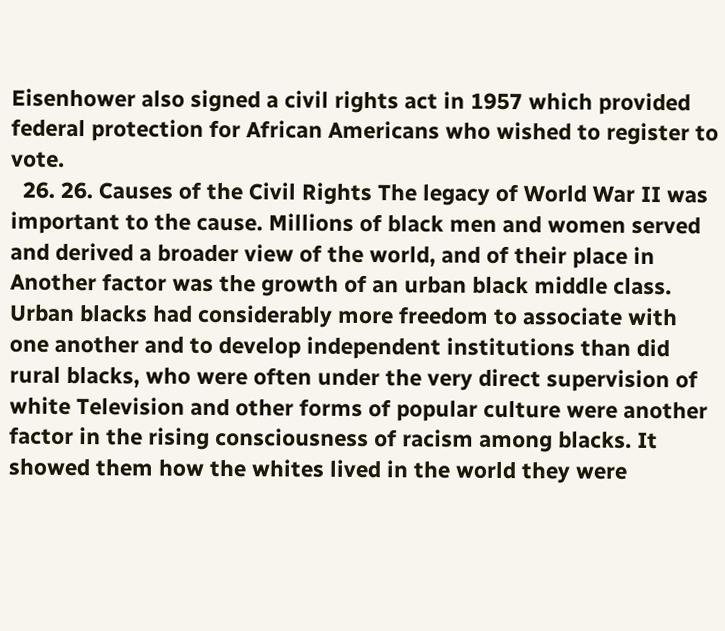Eisenhower also signed a civil rights act in 1957 which provided federal protection for African Americans who wished to register to vote.
  26. 26. Causes of the Civil Rights The legacy of World War II was important to the cause. Millions of black men and women served and derived a broader view of the world, and of their place in Another factor was the growth of an urban black middle class. Urban blacks had considerably more freedom to associate with one another and to develop independent institutions than did rural blacks, who were often under the very direct supervision of white Television and other forms of popular culture were another factor in the rising consciousness of racism among blacks. It showed them how the whites lived in the world they were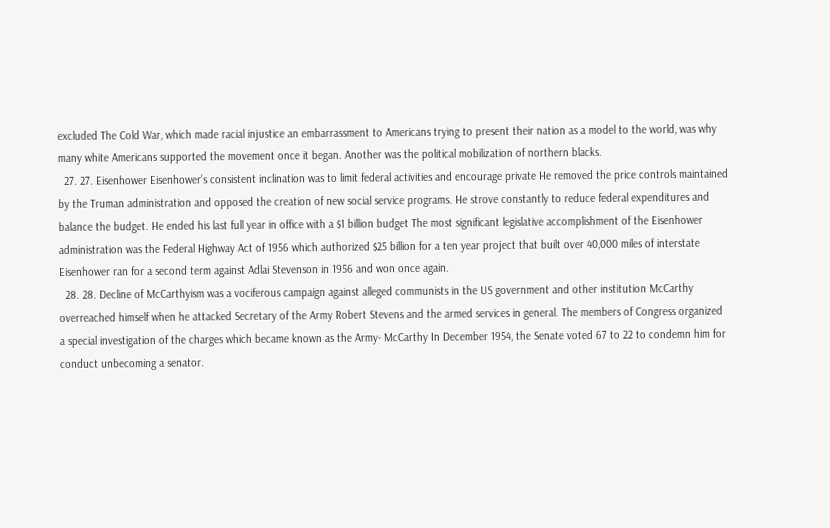excluded The Cold War, which made racial injustice an embarrassment to Americans trying to present their nation as a model to the world, was why many white Americans supported the movement once it began. Another was the political mobilization of northern blacks.
  27. 27. Eisenhower Eisenhower’s consistent inclination was to limit federal activities and encourage private He removed the price controls maintained by the Truman administration and opposed the creation of new social service programs. He strove constantly to reduce federal expenditures and balance the budget. He ended his last full year in office with a $1 billion budget The most significant legislative accomplishment of the Eisenhower administration was the Federal Highway Act of 1956 which authorized $25 billion for a ten year project that built over 40,000 miles of interstate Eisenhower ran for a second term against Adlai Stevenson in 1956 and won once again.
  28. 28. Decline of McCarthyism was a vociferous campaign against alleged communists in the US government and other institution McCarthy overreached himself when he attacked Secretary of the Army Robert Stevens and the armed services in general. The members of Congress organized a special investigation of the charges which became known as the Army- McCarthy In December 1954, the Senate voted 67 to 22 to condemn him for conduct unbecoming a senator.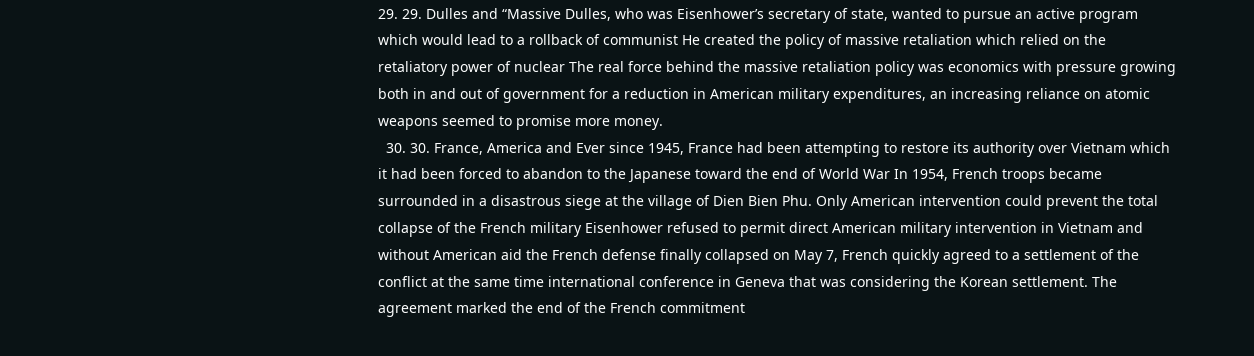29. 29. Dulles and “Massive Dulles, who was Eisenhower’s secretary of state, wanted to pursue an active program which would lead to a rollback of communist He created the policy of massive retaliation which relied on the retaliatory power of nuclear The real force behind the massive retaliation policy was economics with pressure growing both in and out of government for a reduction in American military expenditures, an increasing reliance on atomic weapons seemed to promise more money.
  30. 30. France, America and Ever since 1945, France had been attempting to restore its authority over Vietnam which it had been forced to abandon to the Japanese toward the end of World War In 1954, French troops became surrounded in a disastrous siege at the village of Dien Bien Phu. Only American intervention could prevent the total collapse of the French military Eisenhower refused to permit direct American military intervention in Vietnam and without American aid the French defense finally collapsed on May 7, French quickly agreed to a settlement of the conflict at the same time international conference in Geneva that was considering the Korean settlement. The agreement marked the end of the French commitment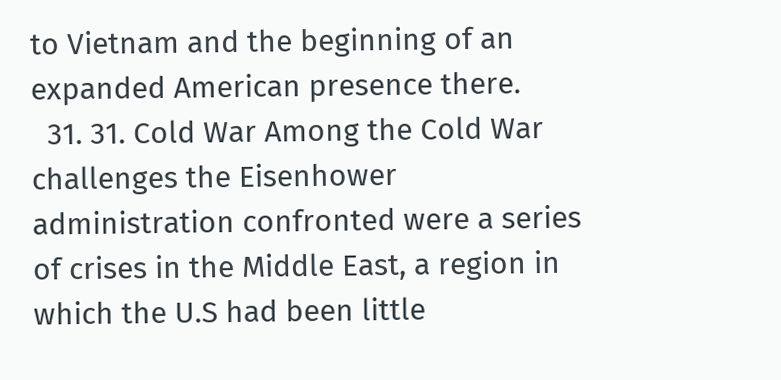to Vietnam and the beginning of an expanded American presence there.
  31. 31. Cold War Among the Cold War challenges the Eisenhower administration confronted were a series of crises in the Middle East, a region in which the U.S had been little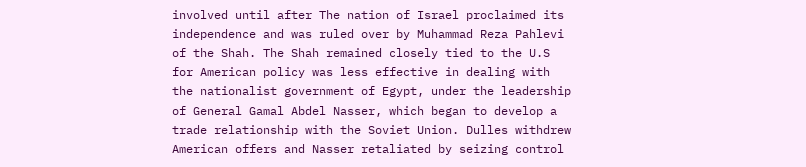involved until after The nation of Israel proclaimed its independence and was ruled over by Muhammad Reza Pahlevi of the Shah. The Shah remained closely tied to the U.S for American policy was less effective in dealing with the nationalist government of Egypt, under the leadership of General Gamal Abdel Nasser, which began to develop a trade relationship with the Soviet Union. Dulles withdrew American offers and Nasser retaliated by seizing control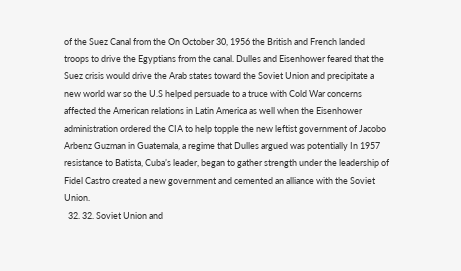of the Suez Canal from the On October 30, 1956 the British and French landed troops to drive the Egyptians from the canal. Dulles and Eisenhower feared that the Suez crisis would drive the Arab states toward the Soviet Union and precipitate a new world war so the U.S helped persuade to a truce with Cold War concerns affected the American relations in Latin America as well when the Eisenhower administration ordered the CIA to help topple the new leftist government of Jacobo Arbenz Guzman in Guatemala, a regime that Dulles argued was potentially In 1957 resistance to Batista, Cuba’s leader, began to gather strength under the leadership of Fidel Castro created a new government and cemented an alliance with the Soviet Union.
  32. 32. Soviet Union and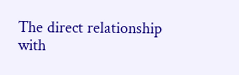The direct relationship with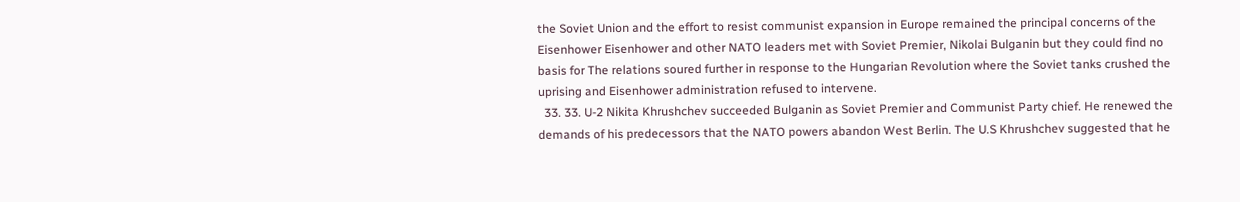the Soviet Union and the effort to resist communist expansion in Europe remained the principal concerns of the Eisenhower Eisenhower and other NATO leaders met with Soviet Premier, Nikolai Bulganin but they could find no basis for The relations soured further in response to the Hungarian Revolution where the Soviet tanks crushed the uprising and Eisenhower administration refused to intervene.
  33. 33. U-2 Nikita Khrushchev succeeded Bulganin as Soviet Premier and Communist Party chief. He renewed the demands of his predecessors that the NATO powers abandon West Berlin. The U.S Khrushchev suggested that he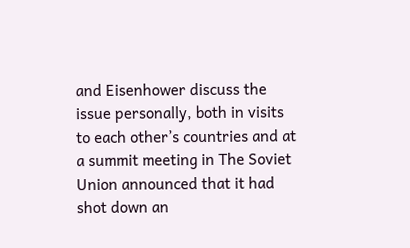and Eisenhower discuss the issue personally, both in visits to each other’s countries and at a summit meeting in The Soviet Union announced that it had shot down an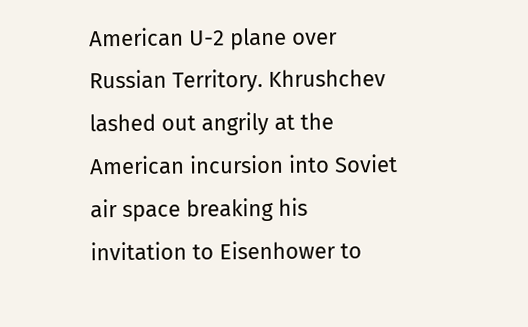American U-2 plane over Russian Territory. Khrushchev lashed out angrily at the American incursion into Soviet air space breaking his invitation to Eisenhower to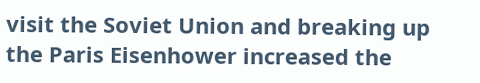visit the Soviet Union and breaking up the Paris Eisenhower increased the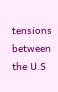tensions between the U.S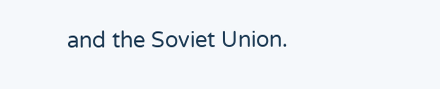and the Soviet Union.